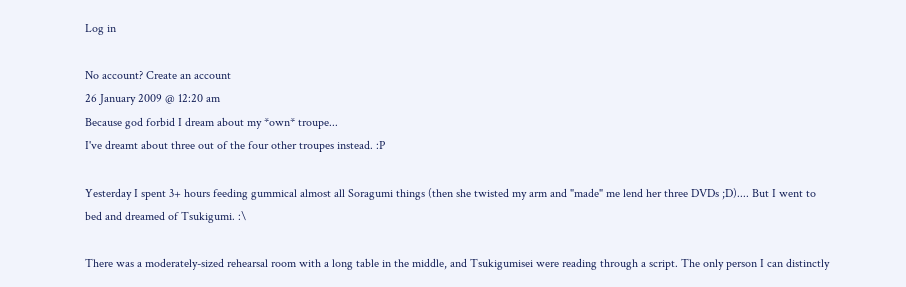Log in

No account? Create an account
26 January 2009 @ 12:20 am
Because god forbid I dream about my *own* troupe...
I've dreamt about three out of the four other troupes instead. :P

Yesterday I spent 3+ hours feeding gummical almost all Soragumi things (then she twisted my arm and "made" me lend her three DVDs ;D).... But I went to bed and dreamed of Tsukigumi. :\

There was a moderately-sized rehearsal room with a long table in the middle, and Tsukigumisei were reading through a script. The only person I can distinctly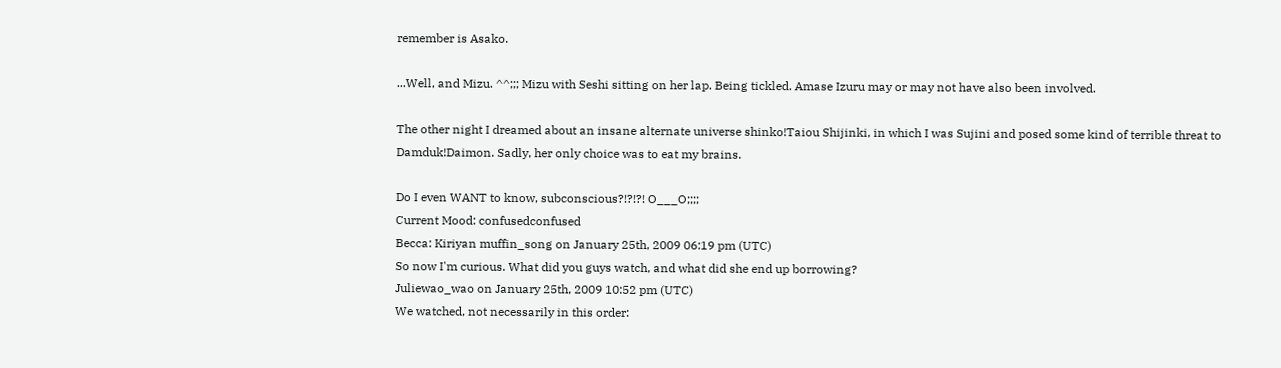remember is Asako.

...Well, and Mizu. ^^;;; Mizu with Seshi sitting on her lap. Being tickled. Amase Izuru may or may not have also been involved.

The other night I dreamed about an insane alternate universe shinko!Taiou Shijinki, in which I was Sujini and posed some kind of terrible threat to Damduk!Daimon. Sadly, her only choice was to eat my brains.

Do I even WANT to know, subconscious?!?!?! O___O;;;;
Current Mood: confusedconfused
Becca: Kiriyan muffin_song on January 25th, 2009 06:19 pm (UTC)
So now I'm curious. What did you guys watch, and what did she end up borrowing?
Juliewao_wao on January 25th, 2009 10:52 pm (UTC)
We watched, not necessarily in this order: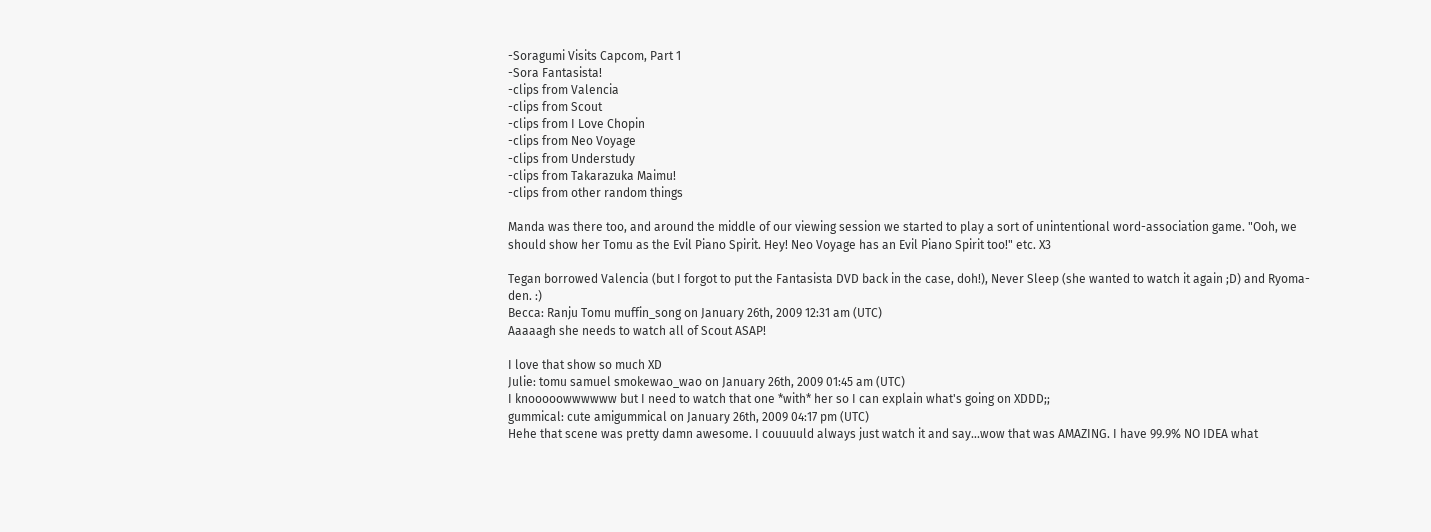-Soragumi Visits Capcom, Part 1
-Sora Fantasista!
-clips from Valencia
-clips from Scout
-clips from I Love Chopin
-clips from Neo Voyage
-clips from Understudy
-clips from Takarazuka Maimu!
-clips from other random things

Manda was there too, and around the middle of our viewing session we started to play a sort of unintentional word-association game. "Ooh, we should show her Tomu as the Evil Piano Spirit. Hey! Neo Voyage has an Evil Piano Spirit too!" etc. X3

Tegan borrowed Valencia (but I forgot to put the Fantasista DVD back in the case, doh!), Never Sleep (she wanted to watch it again ;D) and Ryoma-den. :)
Becca: Ranju Tomu muffin_song on January 26th, 2009 12:31 am (UTC)
Aaaaagh she needs to watch all of Scout ASAP!

I love that show so much XD
Julie: tomu samuel smokewao_wao on January 26th, 2009 01:45 am (UTC)
I knooooowwwwww but I need to watch that one *with* her so I can explain what's going on XDDD;;
gummical: cute amigummical on January 26th, 2009 04:17 pm (UTC)
Hehe that scene was pretty damn awesome. I couuuuld always just watch it and say...wow that was AMAZING. I have 99.9% NO IDEA what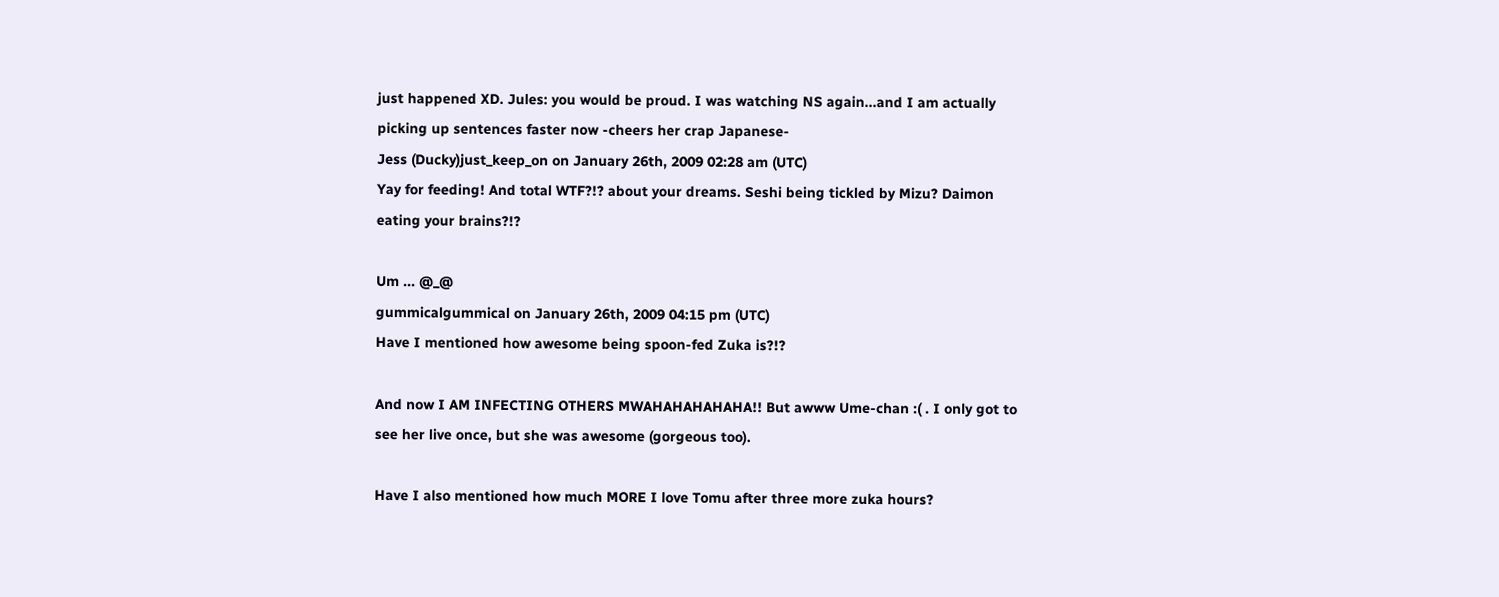just happened XD. Jules: you would be proud. I was watching NS again...and I am actually picking up sentences faster now -cheers her crap Japanese-
Jess (Ducky)just_keep_on on January 26th, 2009 02:28 am (UTC)
Yay for feeding! And total WTF?!? about your dreams. Seshi being tickled by Mizu? Daimon eating your brains?!?

Um ... @_@
gummicalgummical on January 26th, 2009 04:15 pm (UTC)
Have I mentioned how awesome being spoon-fed Zuka is?!?

And now I AM INFECTING OTHERS MWAHAHAHAHAHA!! But awww Ume-chan :( . I only got to see her live once, but she was awesome (gorgeous too).

Have I also mentioned how much MORE I love Tomu after three more zuka hours?